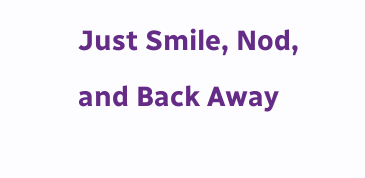Just Smile, Nod, and Back Away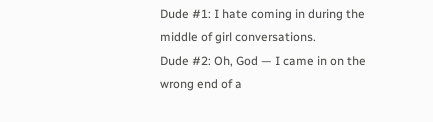Dude #1: I hate coming in during the middle of girl conversations.
Dude #2: Oh, God — I came in on the wrong end of a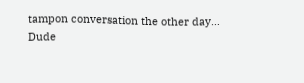tampon conversation the other day…
Dude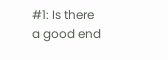#1: Is there a good end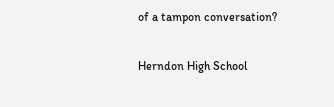of a tampon conversation?

Herndon High School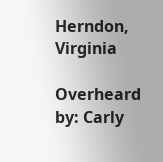Herndon, Virginia

Overheard by: Carly